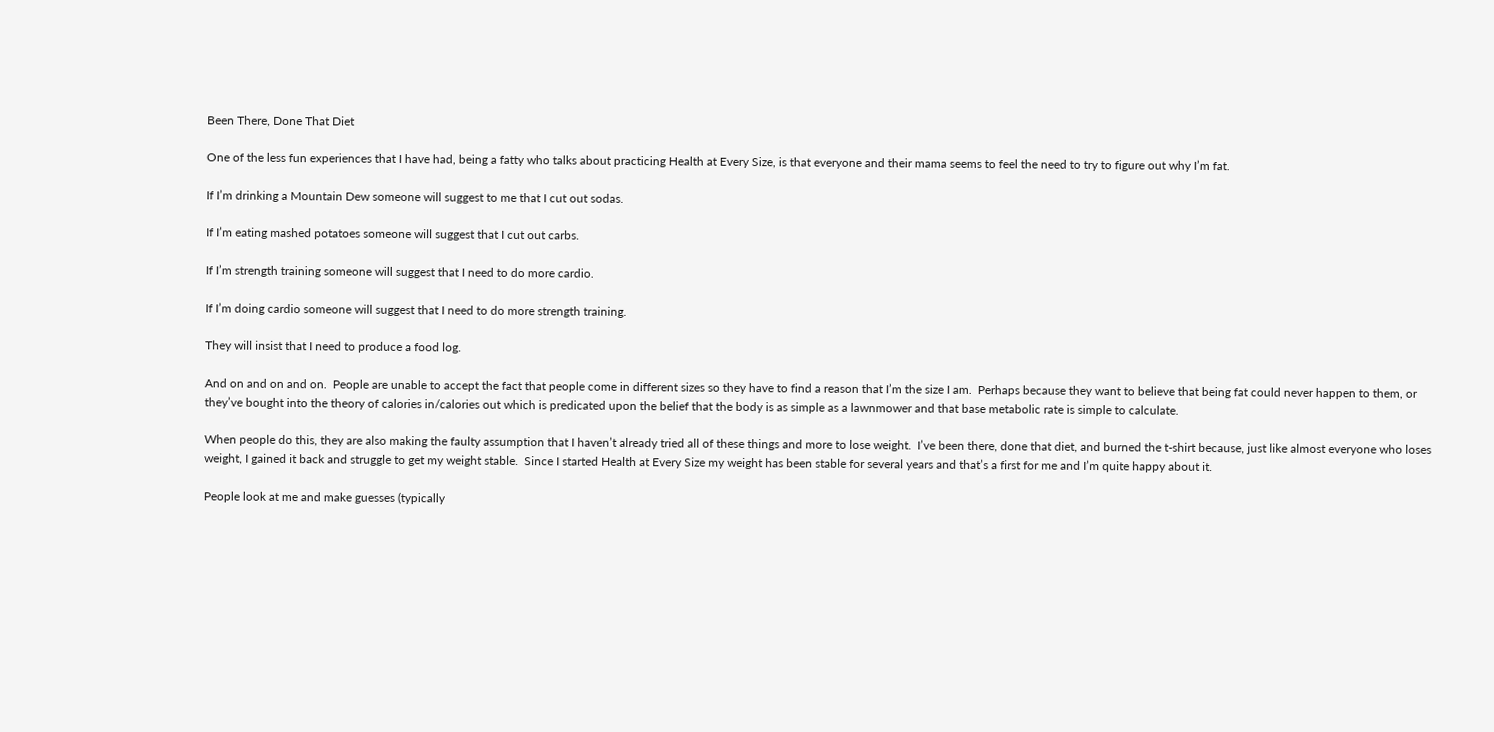Been There, Done That Diet

One of the less fun experiences that I have had, being a fatty who talks about practicing Health at Every Size, is that everyone and their mama seems to feel the need to try to figure out why I’m fat.

If I’m drinking a Mountain Dew someone will suggest to me that I cut out sodas.

If I’m eating mashed potatoes someone will suggest that I cut out carbs.

If I’m strength training someone will suggest that I need to do more cardio.

If I’m doing cardio someone will suggest that I need to do more strength training.

They will insist that I need to produce a food log.

And on and on and on.  People are unable to accept the fact that people come in different sizes so they have to find a reason that I’m the size I am.  Perhaps because they want to believe that being fat could never happen to them, or they’ve bought into the theory of calories in/calories out which is predicated upon the belief that the body is as simple as a lawnmower and that base metabolic rate is simple to calculate.

When people do this, they are also making the faulty assumption that I haven’t already tried all of these things and more to lose weight.  I’ve been there, done that diet, and burned the t-shirt because, just like almost everyone who loses weight, I gained it back and struggle to get my weight stable.  Since I started Health at Every Size my weight has been stable for several years and that’s a first for me and I’m quite happy about it.

People look at me and make guesses (typically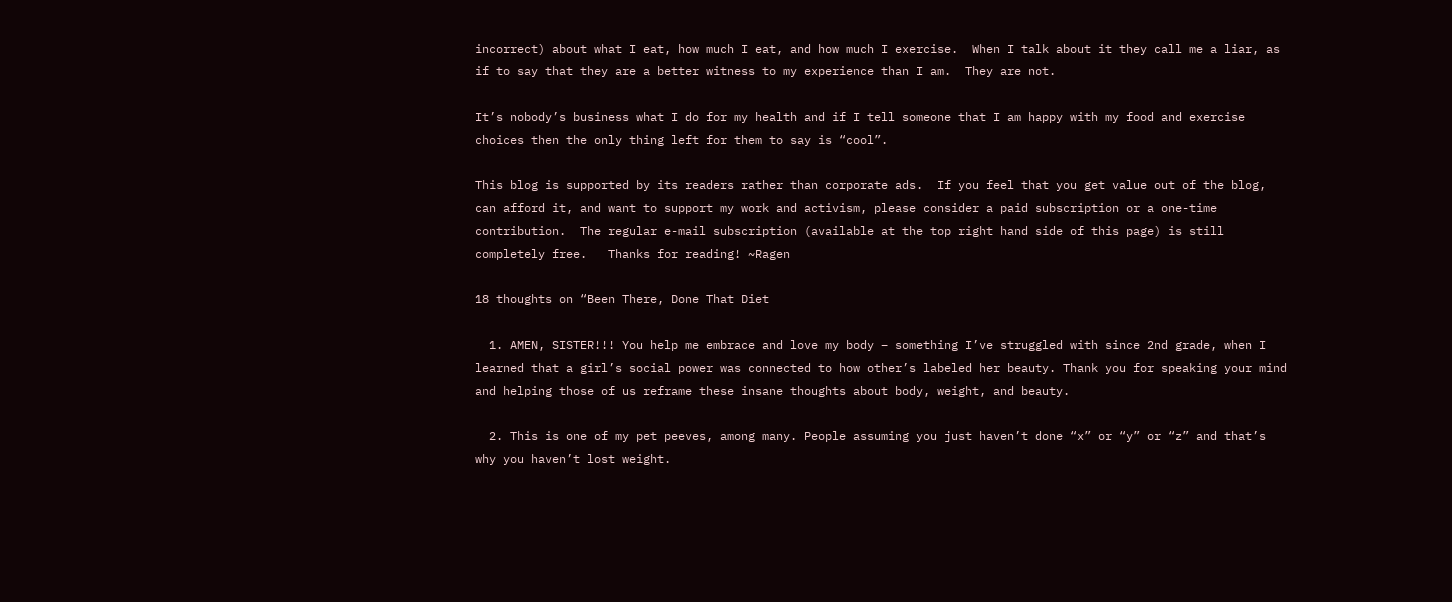incorrect) about what I eat, how much I eat, and how much I exercise.  When I talk about it they call me a liar, as if to say that they are a better witness to my experience than I am.  They are not.

It’s nobody’s business what I do for my health and if I tell someone that I am happy with my food and exercise choices then the only thing left for them to say is “cool”.

This blog is supported by its readers rather than corporate ads.  If you feel that you get value out of the blog, can afford it, and want to support my work and activism, please consider a paid subscription or a one-time contribution.  The regular e-mail subscription (available at the top right hand side of this page) is still completely free.   Thanks for reading! ~Ragen

18 thoughts on “Been There, Done That Diet

  1. AMEN, SISTER!!! You help me embrace and love my body – something I’ve struggled with since 2nd grade, when I learned that a girl’s social power was connected to how other’s labeled her beauty. Thank you for speaking your mind and helping those of us reframe these insane thoughts about body, weight, and beauty.

  2. This is one of my pet peeves, among many. People assuming you just haven’t done “x” or “y” or “z” and that’s why you haven’t lost weight.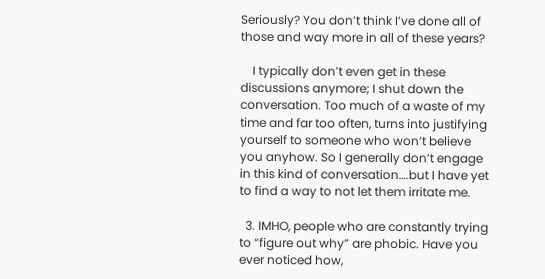Seriously? You don’t think I’ve done all of those and way more in all of these years?

    I typically don’t even get in these discussions anymore; I shut down the conversation. Too much of a waste of my time and far too often, turns into justifying yourself to someone who won’t believe you anyhow. So I generally don’t engage in this kind of conversation….but I have yet to find a way to not let them irritate me.

  3. IMHO, people who are constantly trying to “figure out why” are phobic. Have you ever noticed how,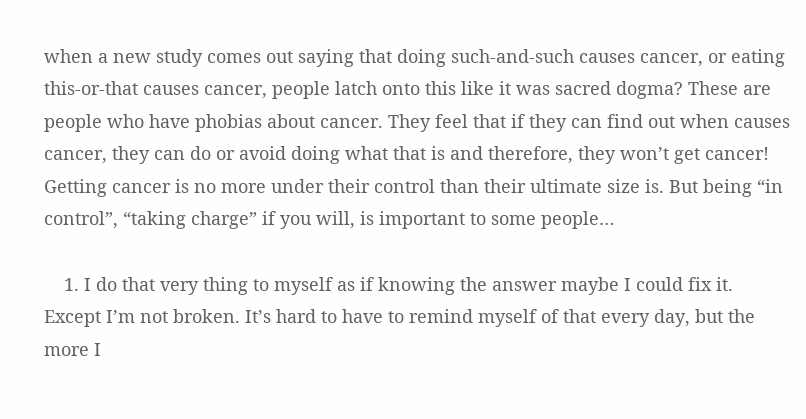when a new study comes out saying that doing such-and-such causes cancer, or eating this-or-that causes cancer, people latch onto this like it was sacred dogma? These are people who have phobias about cancer. They feel that if they can find out when causes cancer, they can do or avoid doing what that is and therefore, they won’t get cancer! Getting cancer is no more under their control than their ultimate size is. But being “in control”, “taking charge” if you will, is important to some people…

    1. I do that very thing to myself as if knowing the answer maybe I could fix it. Except I’m not broken. It’s hard to have to remind myself of that every day, but the more I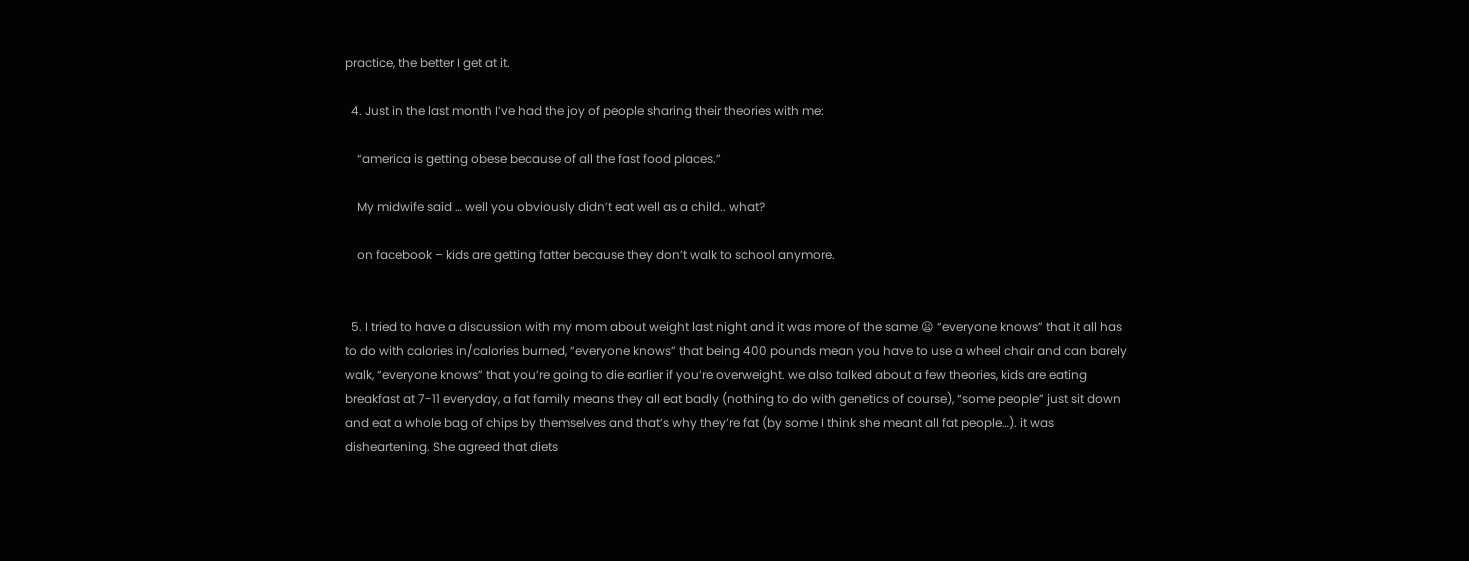practice, the better I get at it.

  4. Just in the last month I’ve had the joy of people sharing their theories with me:

    “america is getting obese because of all the fast food places.”

    My midwife said … well you obviously didn’t eat well as a child.. what?

    on facebook – kids are getting fatter because they don’t walk to school anymore.


  5. I tried to have a discussion with my mom about weight last night and it was more of the same 😦 “everyone knows” that it all has to do with calories in/calories burned, “everyone knows” that being 400 pounds mean you have to use a wheel chair and can barely walk, “everyone knows” that you’re going to die earlier if you’re overweight. we also talked about a few theories, kids are eating breakfast at 7-11 everyday, a fat family means they all eat badly (nothing to do with genetics of course), “some people” just sit down and eat a whole bag of chips by themselves and that’s why they’re fat (by some I think she meant all fat people…). it was disheartening. She agreed that diets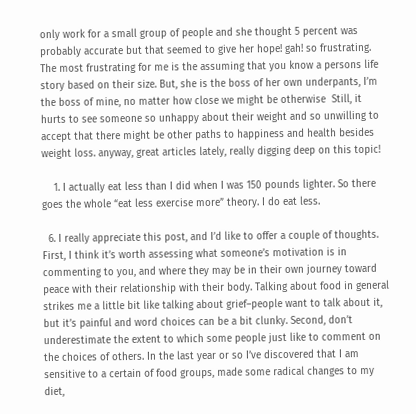only work for a small group of people and she thought 5 percent was probably accurate but that seemed to give her hope! gah! so frustrating. The most frustrating for me is the assuming that you know a persons life story based on their size. But, she is the boss of her own underpants, I’m the boss of mine, no matter how close we might be otherwise  Still, it hurts to see someone so unhappy about their weight and so unwilling to accept that there might be other paths to happiness and health besides weight loss. anyway, great articles lately, really digging deep on this topic!

    1. I actually eat less than I did when I was 150 pounds lighter. So there goes the whole “eat less exercise more” theory. I do eat less.

  6. I really appreciate this post, and I’d like to offer a couple of thoughts. First, I think it’s worth assessing what someone’s motivation is in commenting to you, and where they may be in their own journey toward peace with their relationship with their body. Talking about food in general strikes me a little bit like talking about grief–people want to talk about it, but it’s painful and word choices can be a bit clunky. Second, don’t underestimate the extent to which some people just like to comment on the choices of others. In the last year or so I’ve discovered that I am sensitive to a certain of food groups, made some radical changes to my diet,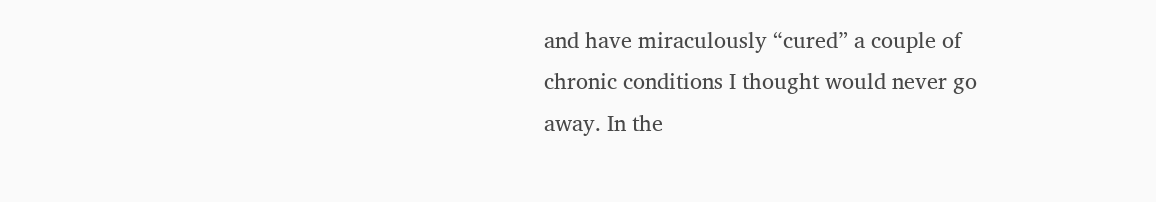and have miraculously “cured” a couple of chronic conditions I thought would never go away. In the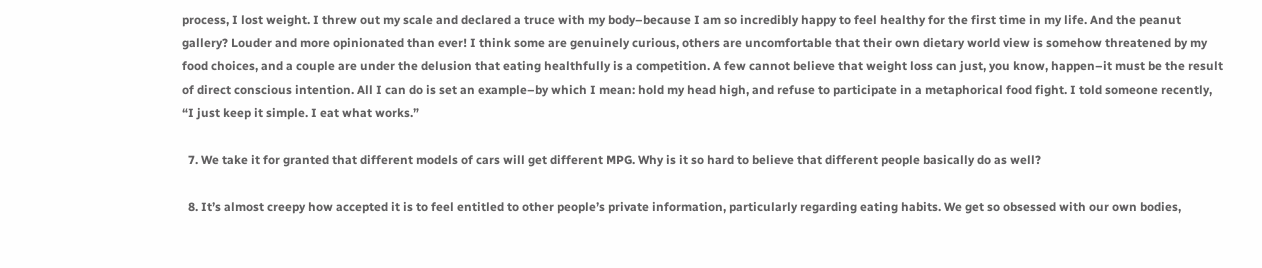process, I lost weight. I threw out my scale and declared a truce with my body–because I am so incredibly happy to feel healthy for the first time in my life. And the peanut gallery? Louder and more opinionated than ever! I think some are genuinely curious, others are uncomfortable that their own dietary world view is somehow threatened by my food choices, and a couple are under the delusion that eating healthfully is a competition. A few cannot believe that weight loss can just, you know, happen–it must be the result of direct conscious intention. All I can do is set an example–by which I mean: hold my head high, and refuse to participate in a metaphorical food fight. I told someone recently, “I just keep it simple. I eat what works.”

  7. We take it for granted that different models of cars will get different MPG. Why is it so hard to believe that different people basically do as well?

  8. It’s almost creepy how accepted it is to feel entitled to other people’s private information, particularly regarding eating habits. We get so obsessed with our own bodies,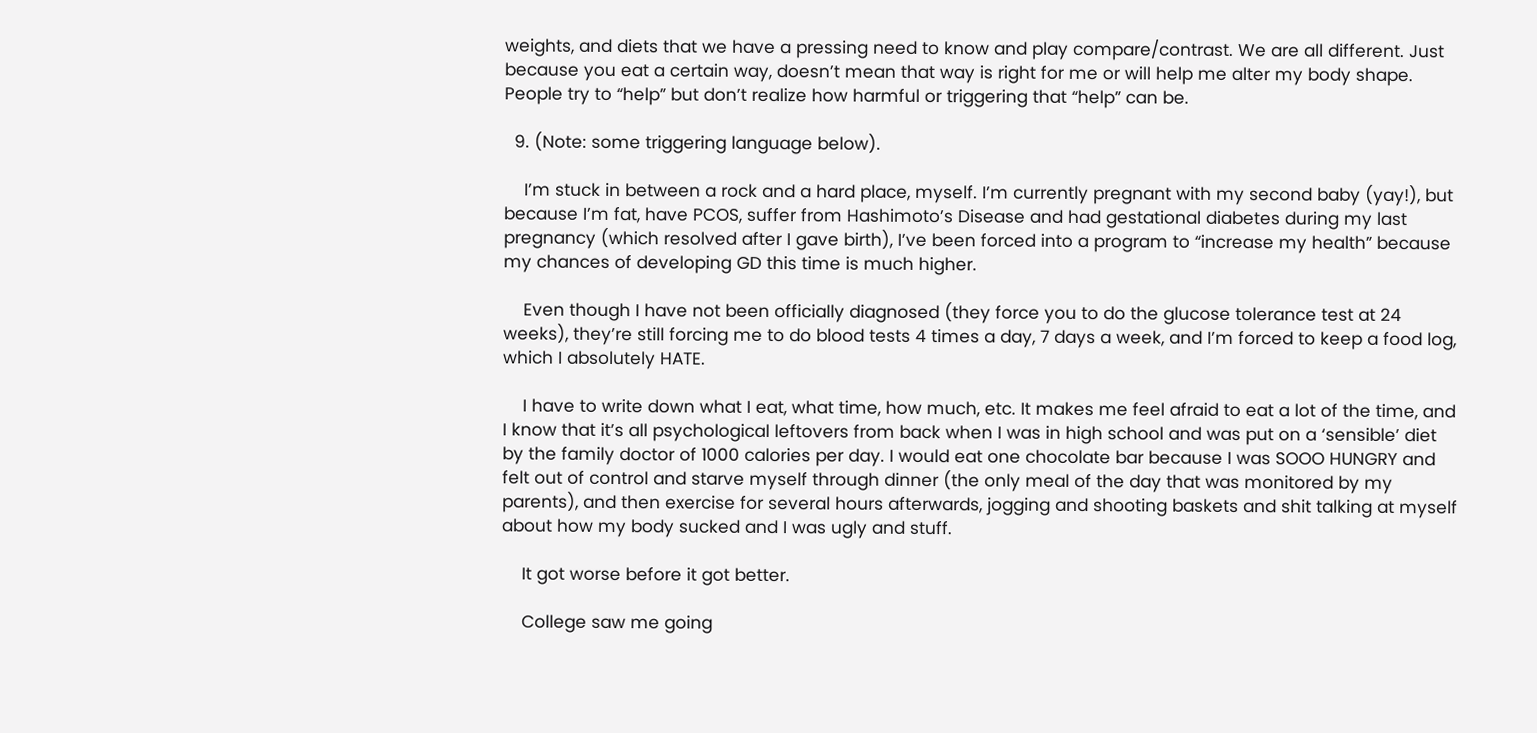weights, and diets that we have a pressing need to know and play compare/contrast. We are all different. Just because you eat a certain way, doesn’t mean that way is right for me or will help me alter my body shape. People try to “help” but don’t realize how harmful or triggering that “help” can be.

  9. (Note: some triggering language below).

    I’m stuck in between a rock and a hard place, myself. I’m currently pregnant with my second baby (yay!), but because I’m fat, have PCOS, suffer from Hashimoto’s Disease and had gestational diabetes during my last pregnancy (which resolved after I gave birth), I’ve been forced into a program to “increase my health” because my chances of developing GD this time is much higher.

    Even though I have not been officially diagnosed (they force you to do the glucose tolerance test at 24 weeks), they’re still forcing me to do blood tests 4 times a day, 7 days a week, and I’m forced to keep a food log, which I absolutely HATE.

    I have to write down what I eat, what time, how much, etc. It makes me feel afraid to eat a lot of the time, and I know that it’s all psychological leftovers from back when I was in high school and was put on a ‘sensible’ diet by the family doctor of 1000 calories per day. I would eat one chocolate bar because I was SOOO HUNGRY and felt out of control and starve myself through dinner (the only meal of the day that was monitored by my parents), and then exercise for several hours afterwards, jogging and shooting baskets and shit talking at myself about how my body sucked and I was ugly and stuff.

    It got worse before it got better.

    College saw me going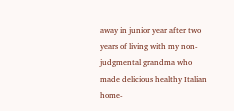away in junior year after two years of living with my non-judgmental grandma who made delicious healthy Italian home-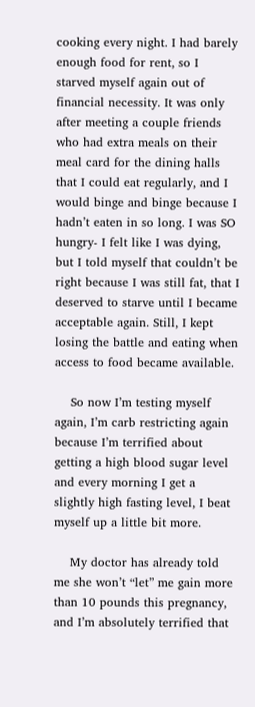cooking every night. I had barely enough food for rent, so I starved myself again out of financial necessity. It was only after meeting a couple friends who had extra meals on their meal card for the dining halls that I could eat regularly, and I would binge and binge because I hadn’t eaten in so long. I was SO hungry- I felt like I was dying, but I told myself that couldn’t be right because I was still fat, that I deserved to starve until I became acceptable again. Still, I kept losing the battle and eating when access to food became available.

    So now I’m testing myself again, I’m carb restricting again because I’m terrified about getting a high blood sugar level and every morning I get a slightly high fasting level, I beat myself up a little bit more.

    My doctor has already told me she won’t “let” me gain more than 10 pounds this pregnancy, and I’m absolutely terrified that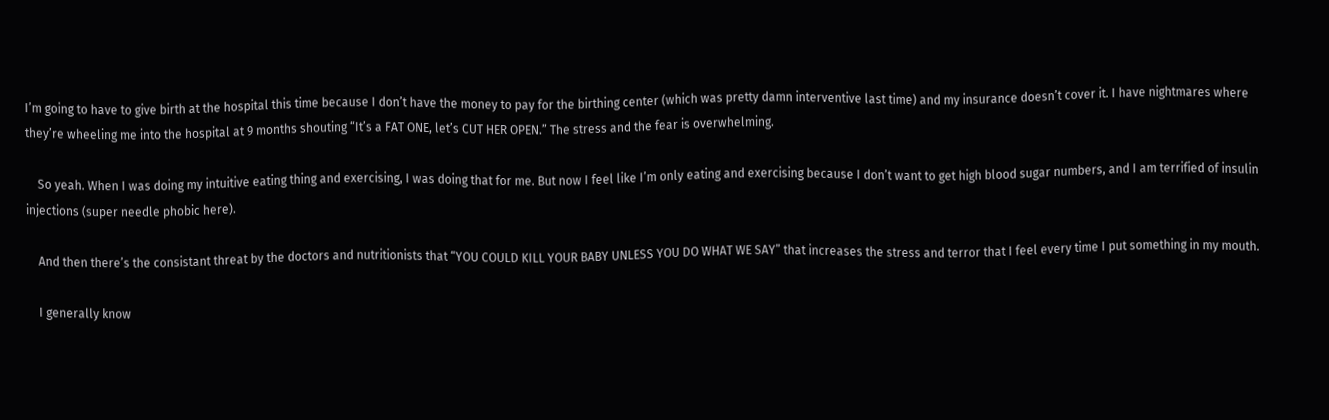I’m going to have to give birth at the hospital this time because I don’t have the money to pay for the birthing center (which was pretty damn interventive last time) and my insurance doesn’t cover it. I have nightmares where they’re wheeling me into the hospital at 9 months shouting “It’s a FAT ONE, let’s CUT HER OPEN.” The stress and the fear is overwhelming.

    So yeah. When I was doing my intuitive eating thing and exercising, I was doing that for me. But now I feel like I’m only eating and exercising because I don’t want to get high blood sugar numbers, and I am terrified of insulin injections (super needle phobic here).

    And then there’s the consistant threat by the doctors and nutritionists that “YOU COULD KILL YOUR BABY UNLESS YOU DO WHAT WE SAY” that increases the stress and terror that I feel every time I put something in my mouth.

    I generally know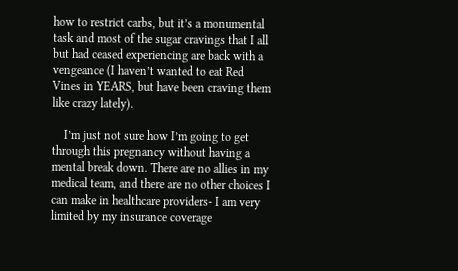how to restrict carbs, but it’s a monumental task and most of the sugar cravings that I all but had ceased experiencing are back with a vengeance (I haven’t wanted to eat Red Vines in YEARS, but have been craving them like crazy lately).

    I’m just not sure how I’m going to get through this pregnancy without having a mental break down. There are no allies in my medical team, and there are no other choices I can make in healthcare providers- I am very limited by my insurance coverage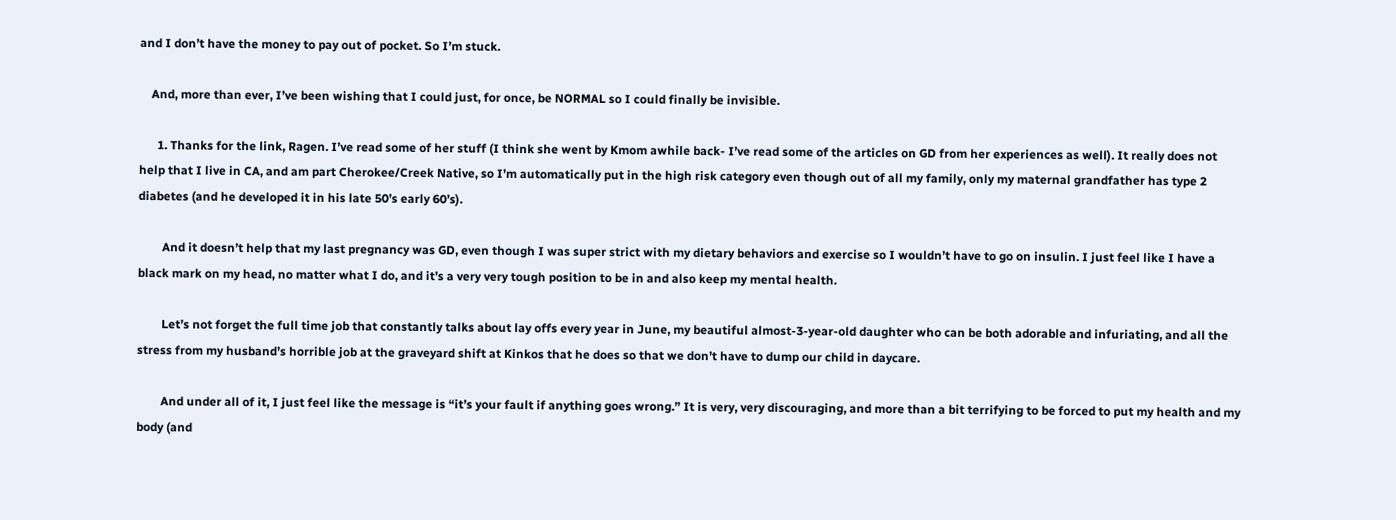and I don’t have the money to pay out of pocket. So I’m stuck.

    And, more than ever, I’ve been wishing that I could just, for once, be NORMAL so I could finally be invisible.

      1. Thanks for the link, Ragen. I’ve read some of her stuff (I think she went by Kmom awhile back- I’ve read some of the articles on GD from her experiences as well). It really does not help that I live in CA, and am part Cherokee/Creek Native, so I’m automatically put in the high risk category even though out of all my family, only my maternal grandfather has type 2 diabetes (and he developed it in his late 50’s early 60’s).

        And it doesn’t help that my last pregnancy was GD, even though I was super strict with my dietary behaviors and exercise so I wouldn’t have to go on insulin. I just feel like I have a black mark on my head, no matter what I do, and it’s a very very tough position to be in and also keep my mental health.

        Let’s not forget the full time job that constantly talks about lay offs every year in June, my beautiful almost-3-year-old daughter who can be both adorable and infuriating, and all the stress from my husband’s horrible job at the graveyard shift at Kinkos that he does so that we don’t have to dump our child in daycare.

        And under all of it, I just feel like the message is “it’s your fault if anything goes wrong.” It is very, very discouraging, and more than a bit terrifying to be forced to put my health and my body (and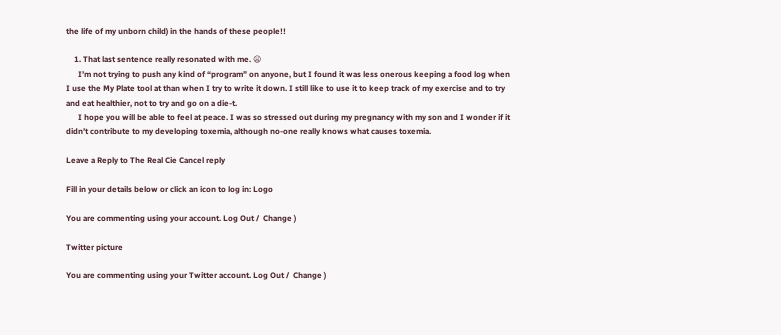the life of my unborn child) in the hands of these people!!

    1. That last sentence really resonated with me. 😦
      I’m not trying to push any kind of “program” on anyone, but I found it was less onerous keeping a food log when I use the My Plate tool at than when I try to write it down. I still like to use it to keep track of my exercise and to try and eat healthier, not to try and go on a die-t.
      I hope you will be able to feel at peace. I was so stressed out during my pregnancy with my son and I wonder if it didn’t contribute to my developing toxemia, although no-one really knows what causes toxemia.

Leave a Reply to The Real Cie Cancel reply

Fill in your details below or click an icon to log in: Logo

You are commenting using your account. Log Out /  Change )

Twitter picture

You are commenting using your Twitter account. Log Out /  Change )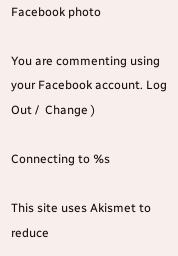Facebook photo

You are commenting using your Facebook account. Log Out /  Change )

Connecting to %s

This site uses Akismet to reduce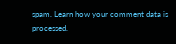spam. Learn how your comment data is processed.